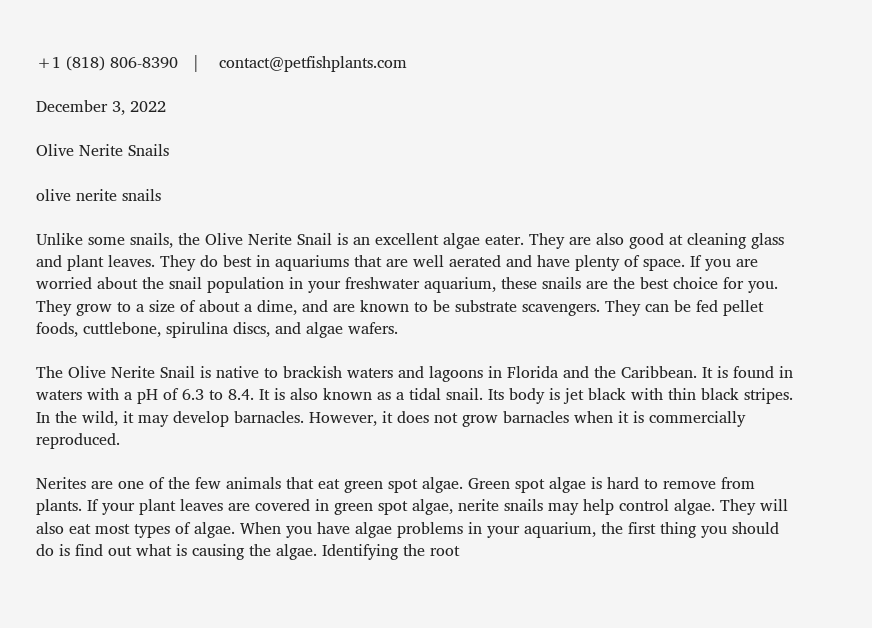+1 (818) 806-8390   |    contact@petfishplants.com

December 3, 2022

Olive Nerite Snails

olive nerite snails

Unlike some snails, the Olive Nerite Snail is an excellent algae eater. They are also good at cleaning glass and plant leaves. They do best in aquariums that are well aerated and have plenty of space. If you are worried about the snail population in your freshwater aquarium, these snails are the best choice for you. They grow to a size of about a dime, and are known to be substrate scavengers. They can be fed pellet foods, cuttlebone, spirulina discs, and algae wafers.

The Olive Nerite Snail is native to brackish waters and lagoons in Florida and the Caribbean. It is found in waters with a pH of 6.3 to 8.4. It is also known as a tidal snail. Its body is jet black with thin black stripes. In the wild, it may develop barnacles. However, it does not grow barnacles when it is commercially reproduced.

Nerites are one of the few animals that eat green spot algae. Green spot algae is hard to remove from plants. If your plant leaves are covered in green spot algae, nerite snails may help control algae. They will also eat most types of algae. When you have algae problems in your aquarium, the first thing you should do is find out what is causing the algae. Identifying the root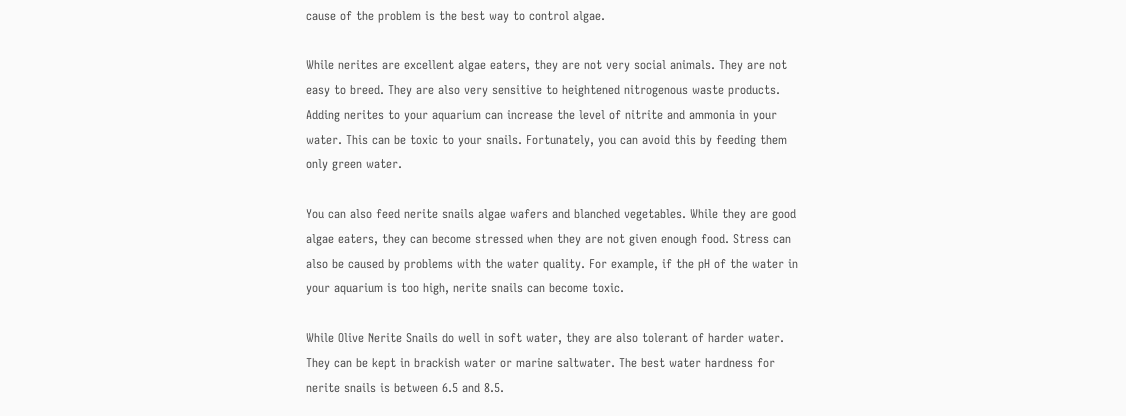cause of the problem is the best way to control algae.

While nerites are excellent algae eaters, they are not very social animals. They are not easy to breed. They are also very sensitive to heightened nitrogenous waste products. Adding nerites to your aquarium can increase the level of nitrite and ammonia in your water. This can be toxic to your snails. Fortunately, you can avoid this by feeding them only green water.

You can also feed nerite snails algae wafers and blanched vegetables. While they are good algae eaters, they can become stressed when they are not given enough food. Stress can also be caused by problems with the water quality. For example, if the pH of the water in your aquarium is too high, nerite snails can become toxic.

While Olive Nerite Snails do well in soft water, they are also tolerant of harder water. They can be kept in brackish water or marine saltwater. The best water hardness for nerite snails is between 6.5 and 8.5.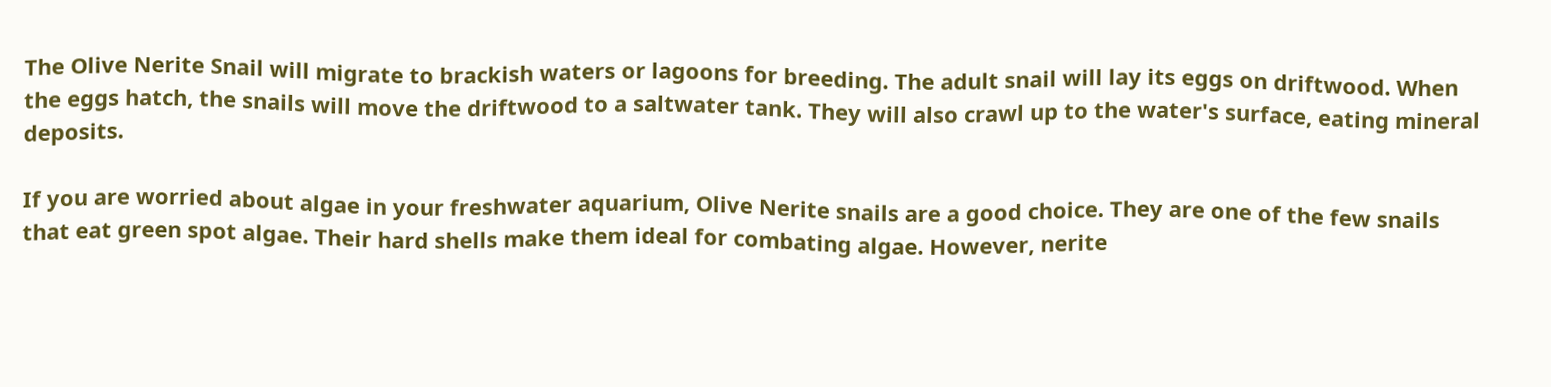The Olive Nerite Snail will migrate to brackish waters or lagoons for breeding. The adult snail will lay its eggs on driftwood. When the eggs hatch, the snails will move the driftwood to a saltwater tank. They will also crawl up to the water's surface, eating mineral deposits.

If you are worried about algae in your freshwater aquarium, Olive Nerite snails are a good choice. They are one of the few snails that eat green spot algae. Their hard shells make them ideal for combating algae. However, nerite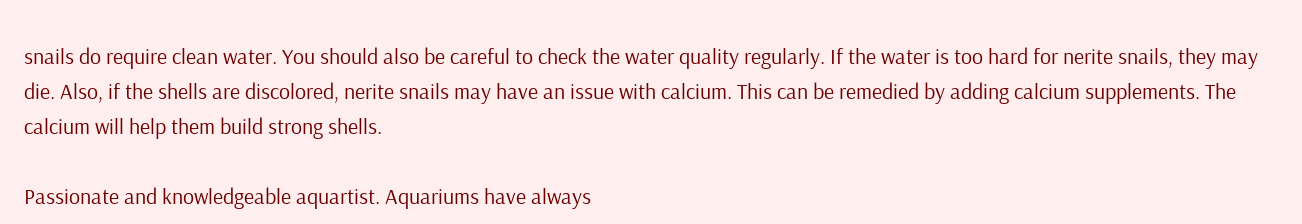snails do require clean water. You should also be careful to check the water quality regularly. If the water is too hard for nerite snails, they may die. Also, if the shells are discolored, nerite snails may have an issue with calcium. This can be remedied by adding calcium supplements. The calcium will help them build strong shells.

Passionate and knowledgeable aquartist. Aquariums have always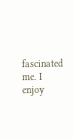fascinated me. I enjoy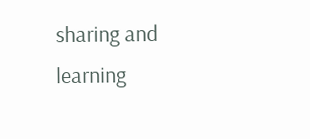sharing and learning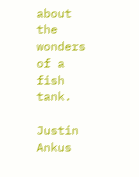about the wonders of a fish tank.

Justin Ankus